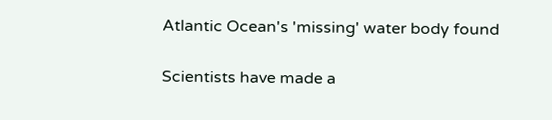Atlantic Ocean's 'missing' water body found

Scientists have made a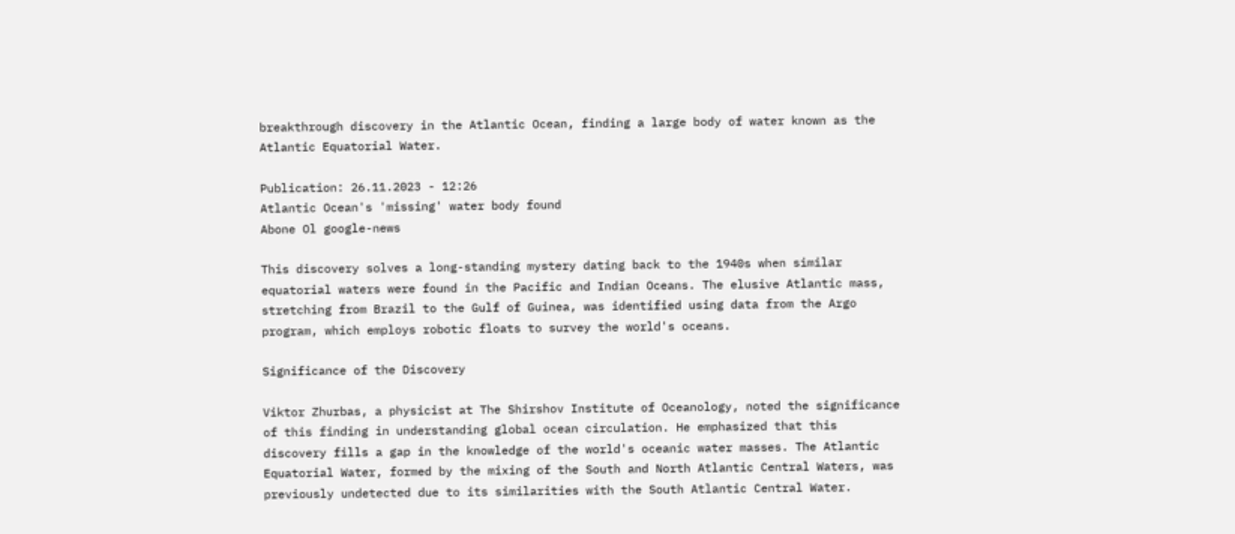breakthrough discovery in the Atlantic Ocean, finding a large body of water known as the Atlantic Equatorial Water.

Publication: 26.11.2023 - 12:26
Atlantic Ocean's 'missing' water body found
Abone Ol google-news

This discovery solves a long-standing mystery dating back to the 1940s when similar equatorial waters were found in the Pacific and Indian Oceans. The elusive Atlantic mass, stretching from Brazil to the Gulf of Guinea, was identified using data from the Argo program, which employs robotic floats to survey the world's oceans.

Significance of the Discovery

Viktor Zhurbas, a physicist at The Shirshov Institute of Oceanology, noted the significance of this finding in understanding global ocean circulation. He emphasized that this discovery fills a gap in the knowledge of the world's oceanic water masses. The Atlantic Equatorial Water, formed by the mixing of the South and North Atlantic Central Waters, was previously undetected due to its similarities with the South Atlantic Central Water.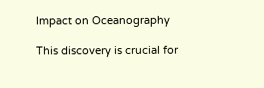Impact on Oceanography

This discovery is crucial for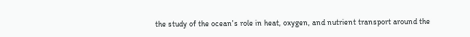the study of the ocean's role in heat, oxygen, and nutrient transport around the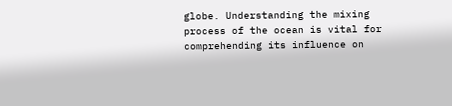globe. Understanding the mixing process of the ocean is vital for comprehending its influence on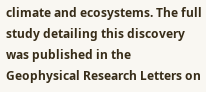climate and ecosystems. The full study detailing this discovery was published in the Geophysical Research Letters on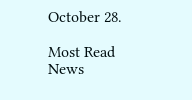October 28.

Most Read News